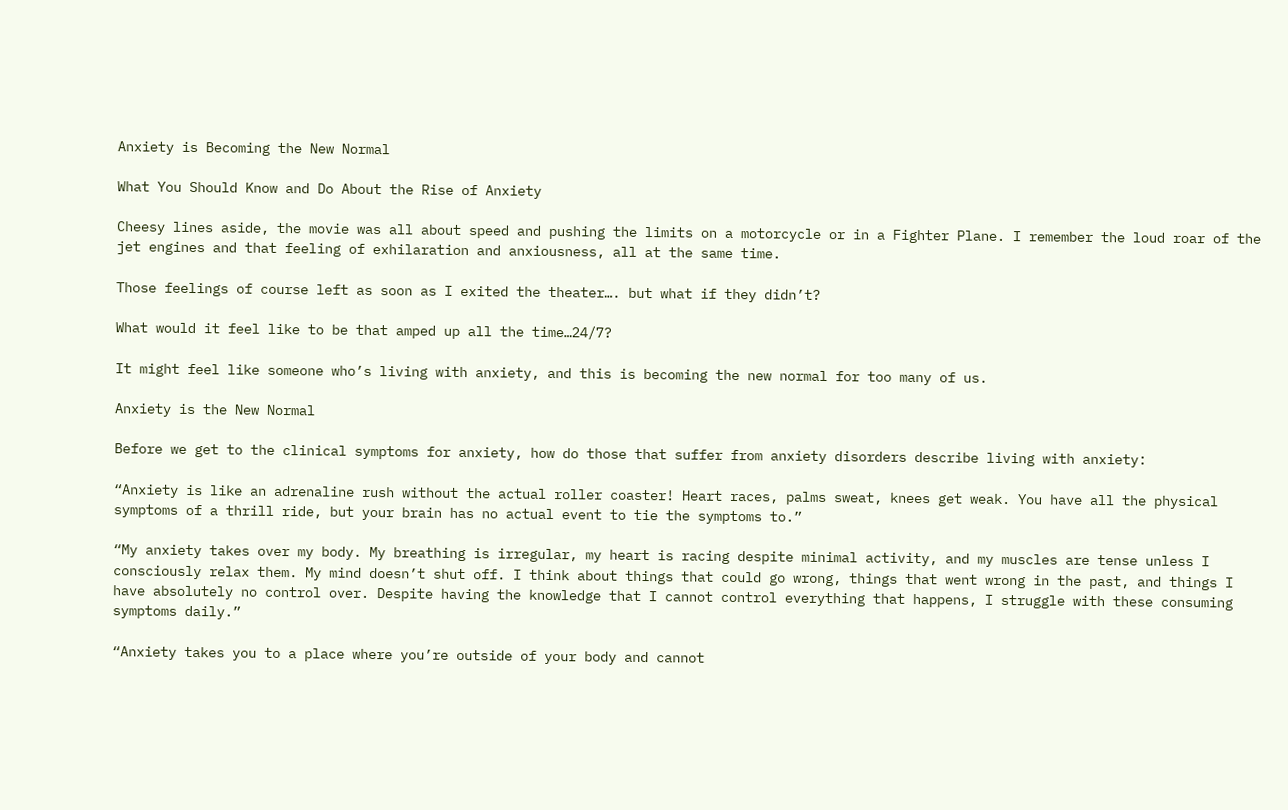Anxiety is Becoming the New Normal

What You Should Know and Do About the Rise of Anxiety

Cheesy lines aside, the movie was all about speed and pushing the limits on a motorcycle or in a Fighter Plane. I remember the loud roar of the jet engines and that feeling of exhilaration and anxiousness, all at the same time.

Those feelings of course left as soon as I exited the theater…. but what if they didn’t?

What would it feel like to be that amped up all the time…24/7?

It might feel like someone who’s living with anxiety, and this is becoming the new normal for too many of us.

Anxiety is the New Normal

Before we get to the clinical symptoms for anxiety, how do those that suffer from anxiety disorders describe living with anxiety:

“Anxiety is like an adrenaline rush without the actual roller coaster! Heart races, palms sweat, knees get weak. You have all the physical symptoms of a thrill ride, but your brain has no actual event to tie the symptoms to.”

“My anxiety takes over my body. My breathing is irregular, my heart is racing despite minimal activity, and my muscles are tense unless I consciously relax them. My mind doesn’t shut off. I think about things that could go wrong, things that went wrong in the past, and things I have absolutely no control over. Despite having the knowledge that I cannot control everything that happens, I struggle with these consuming symptoms daily.”

“Anxiety takes you to a place where you’re outside of your body and cannot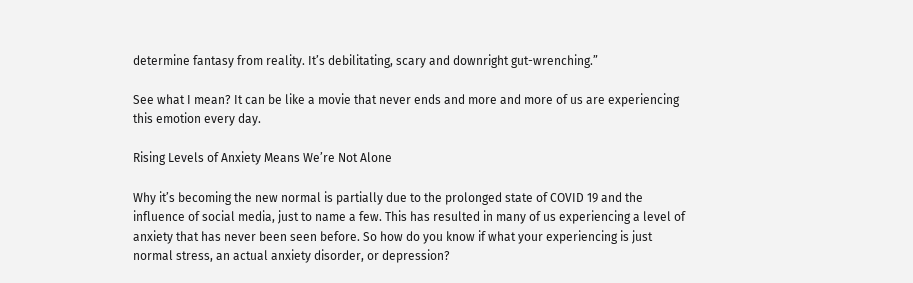determine fantasy from reality. It’s debilitating, scary and downright gut-wrenching.”

See what I mean? It can be like a movie that never ends and more and more of us are experiencing this emotion every day.

Rising Levels of Anxiety Means We’re Not Alone

Why it’s becoming the new normal is partially due to the prolonged state of COVID 19 and the influence of social media, just to name a few. This has resulted in many of us experiencing a level of anxiety that has never been seen before. So how do you know if what your experiencing is just normal stress, an actual anxiety disorder, or depression?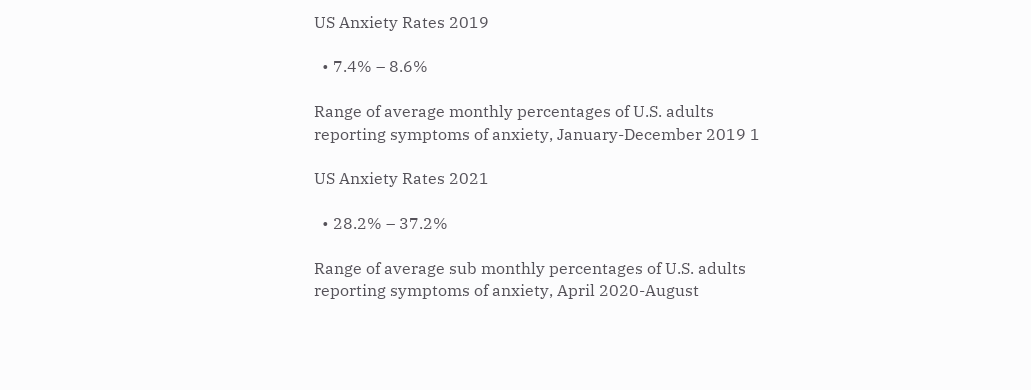US Anxiety Rates 2019

  • 7.4% – 8.6%

Range of average monthly percentages of U.S. adults reporting symptoms of anxiety, January-December 2019 1

US Anxiety Rates 2021

  • 28.2% – 37.2%

Range of average sub monthly percentages of U.S. adults reporting symptoms of anxiety, April 2020-August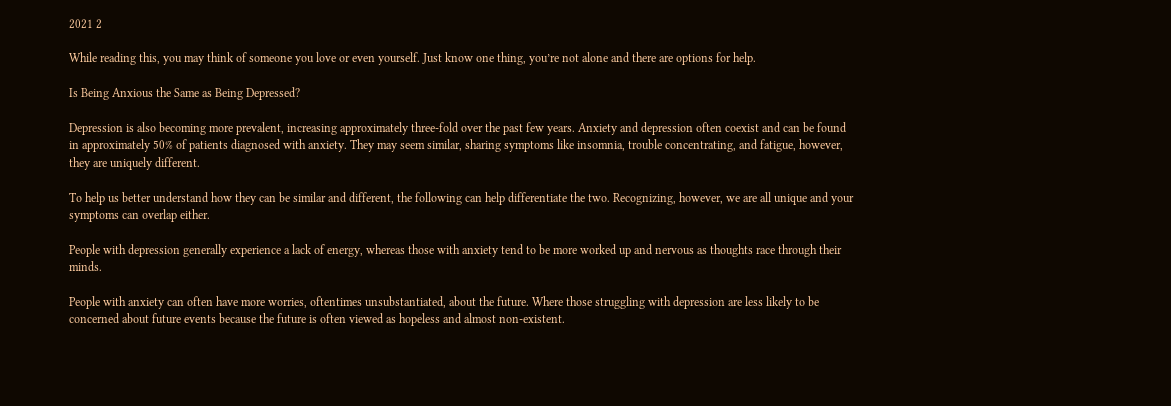2021 2

While reading this, you may think of someone you love or even yourself. Just know one thing, you’re not alone and there are options for help.

Is Being Anxious the Same as Being Depressed?

Depression is also becoming more prevalent, increasing approximately three-fold over the past few years. Anxiety and depression often coexist and can be found in approximately 50% of patients diagnosed with anxiety. They may seem similar, sharing symptoms like insomnia, trouble concentrating, and fatigue, however, they are uniquely different.

To help us better understand how they can be similar and different, the following can help differentiate the two. Recognizing, however, we are all unique and your symptoms can overlap either.

People with depression generally experience a lack of energy, whereas those with anxiety tend to be more worked up and nervous as thoughts race through their minds.

People with anxiety can often have more worries, oftentimes unsubstantiated, about the future. Where those struggling with depression are less likely to be concerned about future events because the future is often viewed as hopeless and almost non-existent.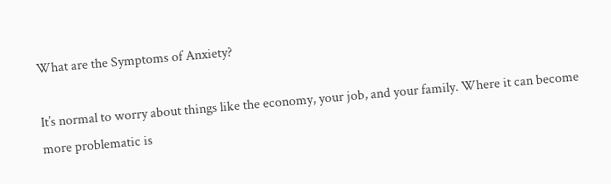What are the Symptoms of Anxiety?

It’s normal to worry about things like the economy, your job, and your family. Where it can become more problematic is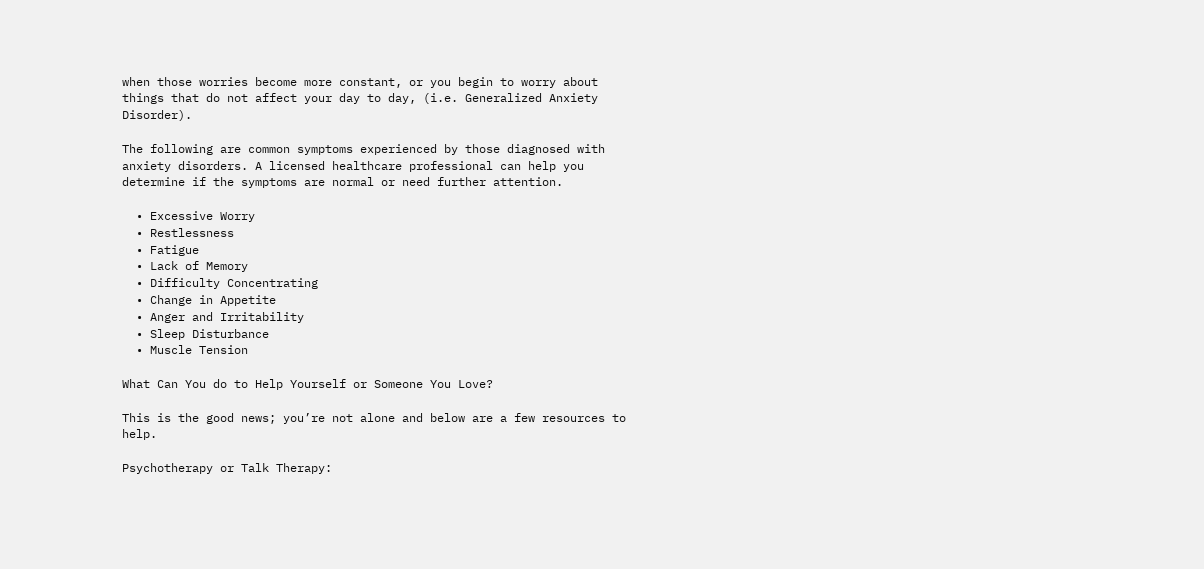when those worries become more constant, or you begin to worry about things that do not affect your day to day, (i.e. Generalized Anxiety Disorder).

The following are common symptoms experienced by those diagnosed with anxiety disorders. A licensed healthcare professional can help you determine if the symptoms are normal or need further attention.

  • Excessive Worry
  • Restlessness
  • Fatigue
  • Lack of Memory
  • Difficulty Concentrating
  • Change in Appetite
  • Anger and Irritability
  • Sleep Disturbance
  • Muscle Tension

What Can You do to Help Yourself or Someone You Love?

This is the good news; you’re not alone and below are a few resources to help.

Psychotherapy or Talk Therapy: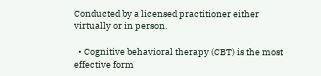Conducted by a licensed practitioner either virtually or in person.

  • Cognitive behavioral therapy (CBT) is the most effective form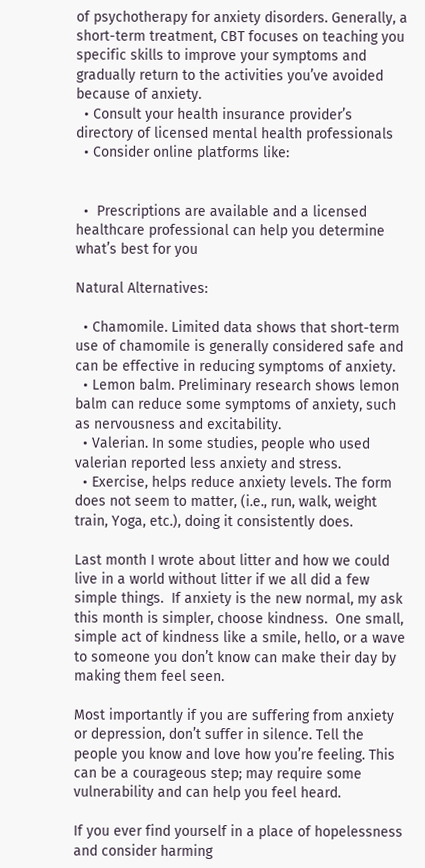of psychotherapy for anxiety disorders. Generally, a short-term treatment, CBT focuses on teaching you specific skills to improve your symptoms and gradually return to the activities you’ve avoided because of anxiety.
  • Consult your health insurance provider’s directory of licensed mental health professionals
  • Consider online platforms like:


  •  Prescriptions are available and a licensed healthcare professional can help you determine what’s best for you

Natural Alternatives:

  • Chamomile. Limited data shows that short-term use of chamomile is generally considered safe and can be effective in reducing symptoms of anxiety.
  • Lemon balm. Preliminary research shows lemon balm can reduce some symptoms of anxiety, such as nervousness and excitability.
  • Valerian. In some studies, people who used valerian reported less anxiety and stress.
  • Exercise, helps reduce anxiety levels. The form does not seem to matter, (i.e., run, walk, weight train, Yoga, etc.), doing it consistently does.

Last month I wrote about litter and how we could live in a world without litter if we all did a few simple things.  If anxiety is the new normal, my ask this month is simpler, choose kindness.  One small, simple act of kindness like a smile, hello, or a wave to someone you don’t know can make their day by making them feel seen.

Most importantly if you are suffering from anxiety or depression, don’t suffer in silence. Tell the people you know and love how you’re feeling. This can be a courageous step; may require some vulnerability and can help you feel heard.

If you ever find yourself in a place of hopelessness and consider harming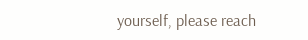yourself, please reach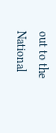out to the National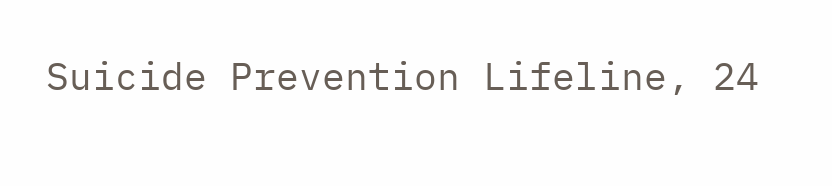Suicide Prevention Lifeline, 24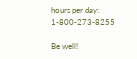hours per day: 1-800-273-8255

Be well!